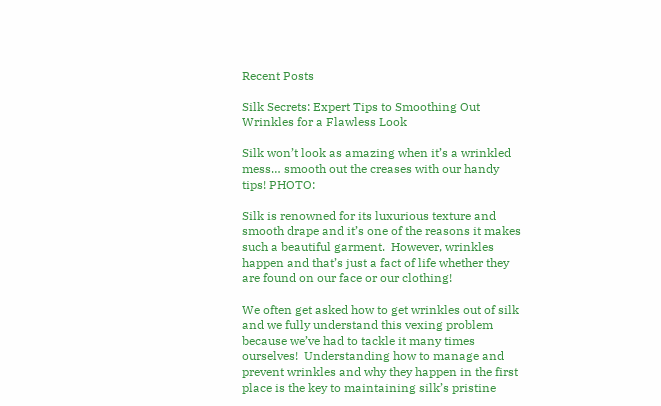Recent Posts

Silk Secrets: Expert Tips to Smoothing Out Wrinkles for a Flawless Look

Silk won’t look as amazing when it’s a wrinkled mess… smooth out the creases with our handy tips! PHOTO:

Silk is renowned for its luxurious texture and smooth drape and it’s one of the reasons it makes such a beautiful garment.  However, wrinkles happen and that’s just a fact of life whether they are found on our face or our clothing!

We often get asked how to get wrinkles out of silk and we fully understand this vexing problem because we’ve had to tackle it many times ourselves!  Understanding how to manage and prevent wrinkles and why they happen in the first place is the key to maintaining silk’s pristine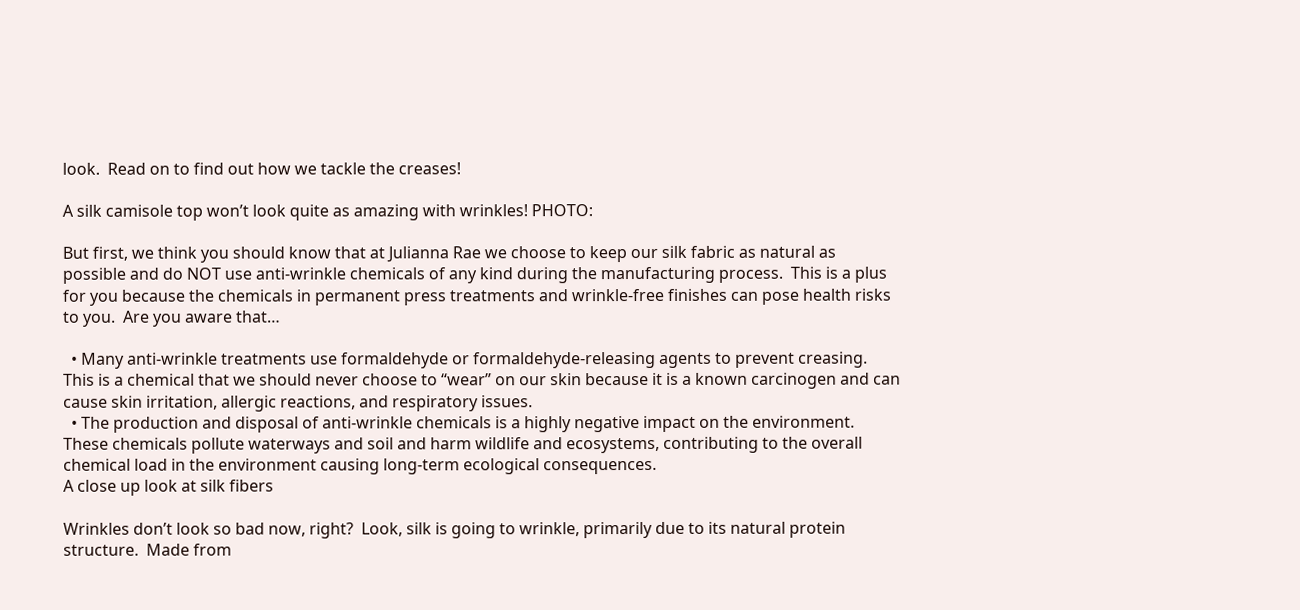look.  Read on to find out how we tackle the creases!

A silk camisole top won’t look quite as amazing with wrinkles! PHOTO:

But first, we think you should know that at Julianna Rae we choose to keep our silk fabric as natural as possible and do NOT use anti-wrinkle chemicals of any kind during the manufacturing process.  This is a plus for you because the chemicals in permanent press treatments and wrinkle-free finishes can pose health risks to you.  Are you aware that…

  • Many anti-wrinkle treatments use formaldehyde or formaldehyde-releasing agents to prevent creasing.  This is a chemical that we should never choose to “wear” on our skin because it is a known carcinogen and can cause skin irritation, allergic reactions, and respiratory issues.
  • The production and disposal of anti-wrinkle chemicals is a highly negative impact on the environment.  These chemicals pollute waterways and soil and harm wildlife and ecosystems, contributing to the overall chemical load in the environment causing long-term ecological consequences.
A close up look at silk fibers

Wrinkles don’t look so bad now, right?  Look, silk is going to wrinkle, primarily due to its natural protein structure.  Made from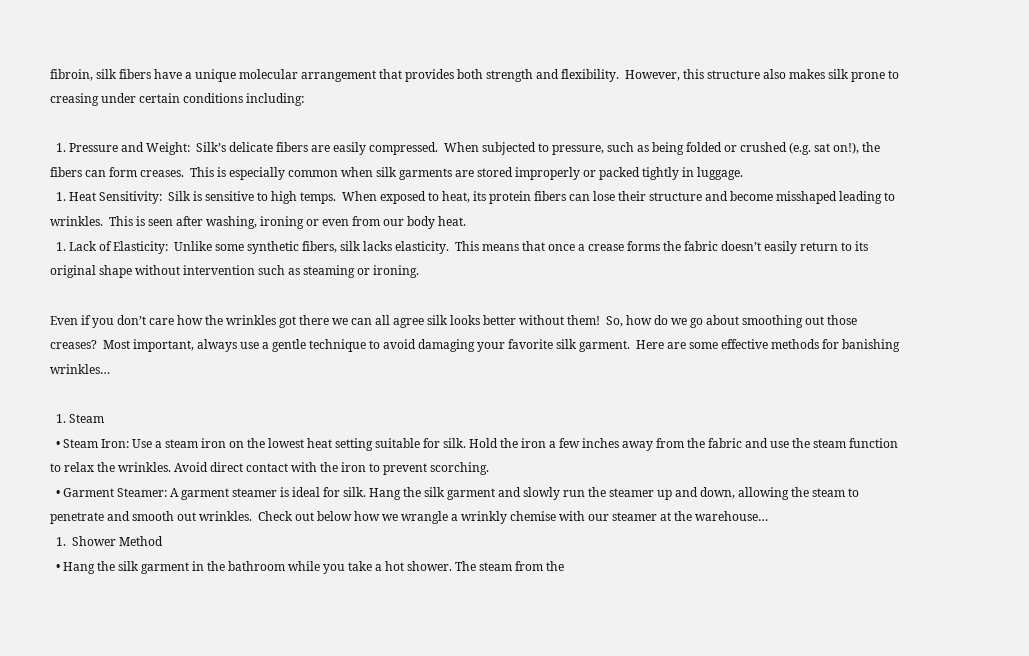fibroin, silk fibers have a unique molecular arrangement that provides both strength and flexibility.  However, this structure also makes silk prone to creasing under certain conditions including:

  1. Pressure and Weight:  Silk’s delicate fibers are easily compressed.  When subjected to pressure, such as being folded or crushed (e.g. sat on!), the fibers can form creases.  This is especially common when silk garments are stored improperly or packed tightly in luggage.
  1. Heat Sensitivity:  Silk is sensitive to high temps.  When exposed to heat, its protein fibers can lose their structure and become misshaped leading to wrinkles.  This is seen after washing, ironing or even from our body heat.
  1. Lack of Elasticity:  Unlike some synthetic fibers, silk lacks elasticity.  This means that once a crease forms the fabric doesn’t easily return to its original shape without intervention such as steaming or ironing.

Even if you don’t care how the wrinkles got there we can all agree silk looks better without them!  So, how do we go about smoothing out those creases?  Most important, always use a gentle technique to avoid damaging your favorite silk garment.  Here are some effective methods for banishing wrinkles…

  1. Steam
  • Steam Iron: Use a steam iron on the lowest heat setting suitable for silk. Hold the iron a few inches away from the fabric and use the steam function to relax the wrinkles. Avoid direct contact with the iron to prevent scorching.
  • Garment Steamer: A garment steamer is ideal for silk. Hang the silk garment and slowly run the steamer up and down, allowing the steam to penetrate and smooth out wrinkles.  Check out below how we wrangle a wrinkly chemise with our steamer at the warehouse…
  1.  Shower Method
  • Hang the silk garment in the bathroom while you take a hot shower. The steam from the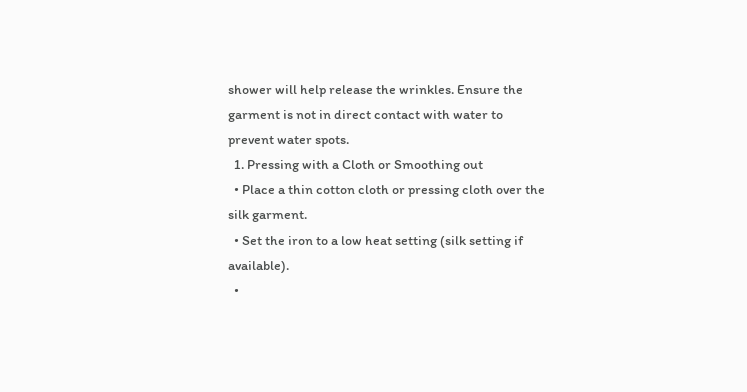shower will help release the wrinkles. Ensure the garment is not in direct contact with water to prevent water spots.
  1. Pressing with a Cloth or Smoothing out
  • Place a thin cotton cloth or pressing cloth over the silk garment.
  • Set the iron to a low heat setting (silk setting if available).
  •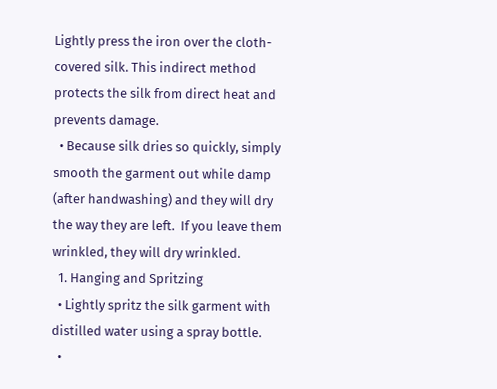Lightly press the iron over the cloth-covered silk. This indirect method protects the silk from direct heat and prevents damage.
  • Because silk dries so quickly, simply smooth the garment out while damp (after handwashing) and they will dry the way they are left.  If you leave them wrinkled, they will dry wrinkled.
  1. Hanging and Spritzing
  • Lightly spritz the silk garment with distilled water using a spray bottle.
  •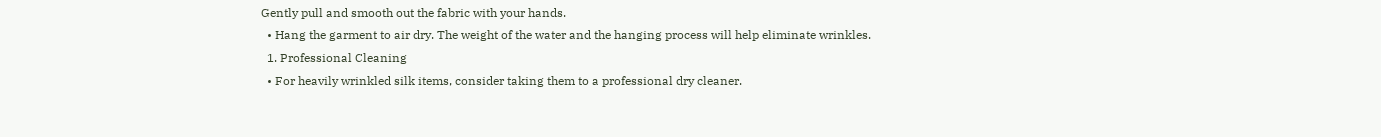Gently pull and smooth out the fabric with your hands.
  • Hang the garment to air dry. The weight of the water and the hanging process will help eliminate wrinkles.
  1. Professional Cleaning
  • For heavily wrinkled silk items, consider taking them to a professional dry cleaner.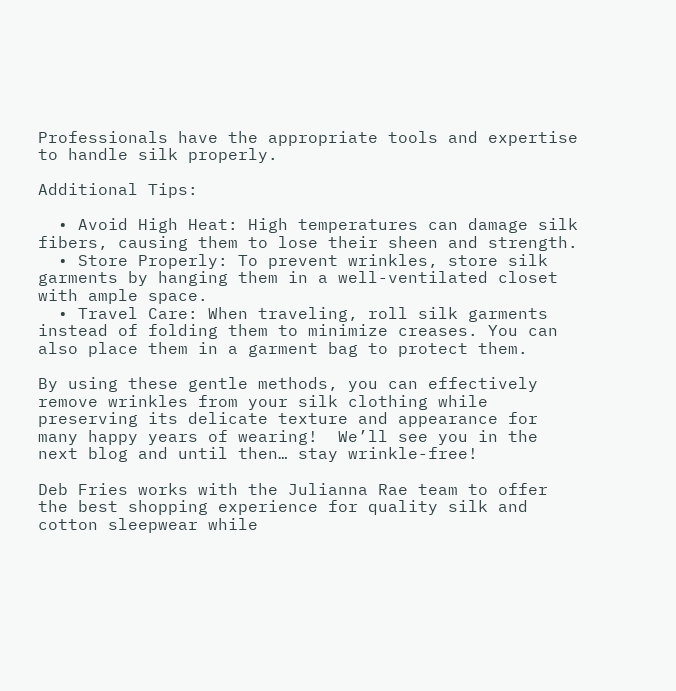Professionals have the appropriate tools and expertise to handle silk properly.

Additional Tips:

  • Avoid High Heat: High temperatures can damage silk fibers, causing them to lose their sheen and strength.
  • Store Properly: To prevent wrinkles, store silk garments by hanging them in a well-ventilated closet with ample space.
  • Travel Care: When traveling, roll silk garments instead of folding them to minimize creases. You can also place them in a garment bag to protect them.

By using these gentle methods, you can effectively remove wrinkles from your silk clothing while preserving its delicate texture and appearance for many happy years of wearing!  We’ll see you in the next blog and until then… stay wrinkle-free!

Deb Fries works with the Julianna Rae team to offer the best shopping experience for quality silk and cotton sleepwear while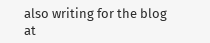also writing for the blog at